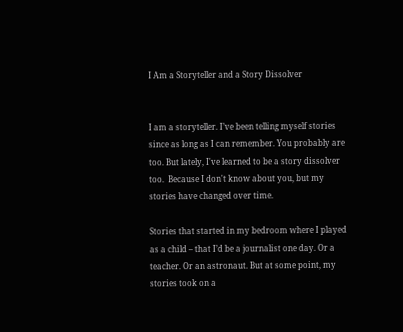I Am a Storyteller and a Story Dissolver


I am a storyteller. I’ve been telling myself stories since as long as I can remember. You probably are too. But lately, I've learned to be a story dissolver too.  Because I don't know about you, but my stories have changed over time.

Stories that started in my bedroom where I played as a child – that I’d be a journalist one day. Or a teacher. Or an astronaut. But at some point, my stories took on a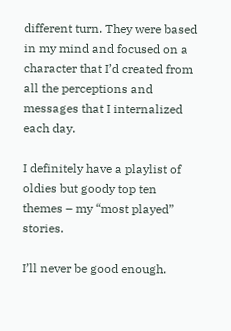different turn. They were based in my mind and focused on a character that I’d created from all the perceptions and messages that I internalized each day.

I definitely have a playlist of oldies but goody top ten themes – my “most played” stories.

I’ll never be good enough.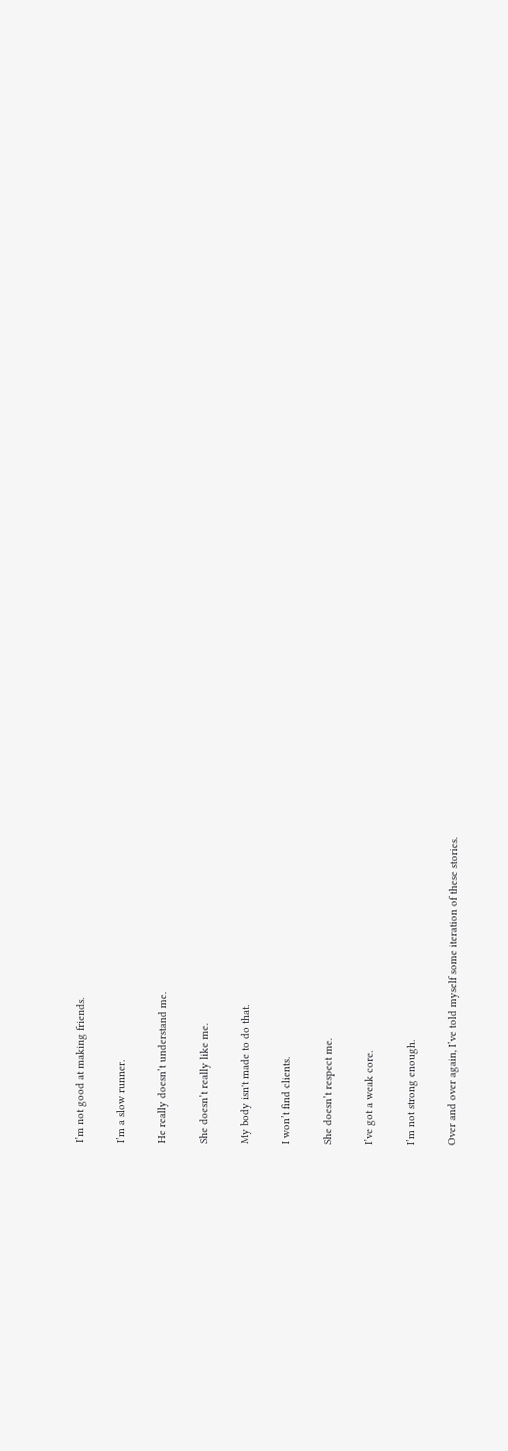I’m not good at making friends.

I’m a slow runner.

He really doesn’t understand me.

She doesn’t really like me.

My body isn't made to do that.

I won’t find clients.

She doesn’t respect me.

I’ve got a weak core.

I’m not strong enough.

Over and over again, I’ve told myself some iteration of these stories.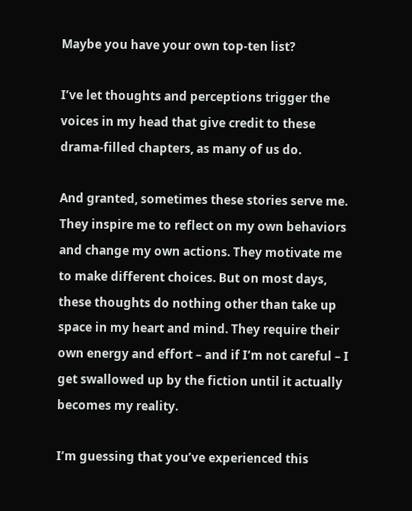Maybe you have your own top-ten list?

I’ve let thoughts and perceptions trigger the voices in my head that give credit to these drama-filled chapters, as many of us do.

And granted, sometimes these stories serve me. They inspire me to reflect on my own behaviors and change my own actions. They motivate me to make different choices. But on most days, these thoughts do nothing other than take up space in my heart and mind. They require their own energy and effort – and if I’m not careful – I get swallowed up by the fiction until it actually becomes my reality.

I’m guessing that you’ve experienced this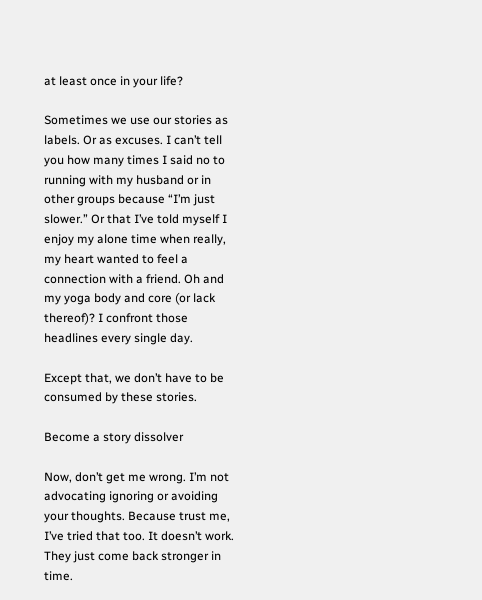at least once in your life?

Sometimes we use our stories as labels. Or as excuses. I can’t tell you how many times I said no to running with my husband or in other groups because “I’m just slower.” Or that I’ve told myself I enjoy my alone time when really, my heart wanted to feel a connection with a friend. Oh and my yoga body and core (or lack thereof)? I confront those headlines every single day.

Except that, we don’t have to be consumed by these stories.

Become a story dissolver

Now, don’t get me wrong. I’m not advocating ignoring or avoiding your thoughts. Because trust me, I’ve tried that too. It doesn’t work. They just come back stronger in time.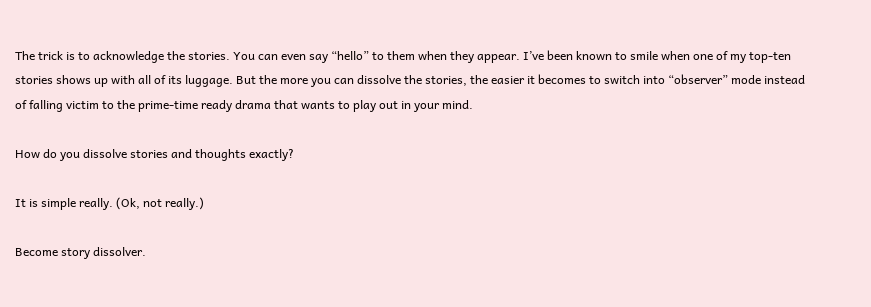The trick is to acknowledge the stories. You can even say “hello” to them when they appear. I’ve been known to smile when one of my top-ten stories shows up with all of its luggage. But the more you can dissolve the stories, the easier it becomes to switch into “observer” mode instead of falling victim to the prime-time ready drama that wants to play out in your mind.

How do you dissolve stories and thoughts exactly?

It is simple really. (Ok, not really.)

Become story dissolver.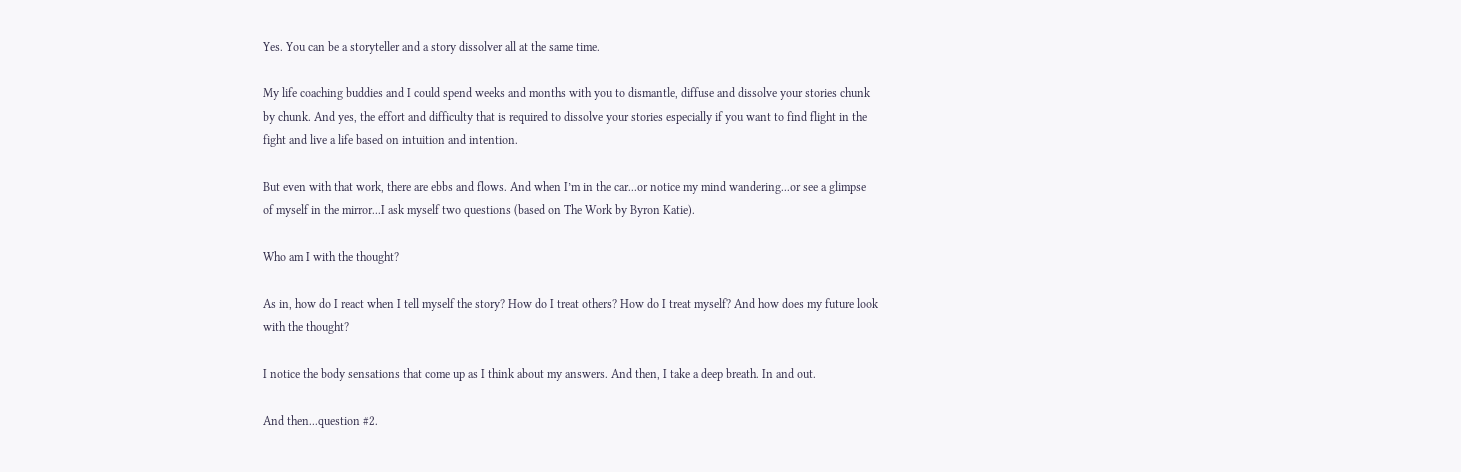Yes. You can be a storyteller and a story dissolver all at the same time.

My life coaching buddies and I could spend weeks and months with you to dismantle, diffuse and dissolve your stories chunk by chunk. And yes, the effort and difficulty that is required to dissolve your stories especially if you want to find flight in the fight and live a life based on intuition and intention.

But even with that work, there are ebbs and flows. And when I’m in the car...or notice my mind wandering...or see a glimpse of myself in the mirror...I ask myself two questions (based on The Work by Byron Katie).

Who am I with the thought?

As in, how do I react when I tell myself the story? How do I treat others? How do I treat myself? And how does my future look with the thought?

I notice the body sensations that come up as I think about my answers. And then, I take a deep breath. In and out.

And then...question #2.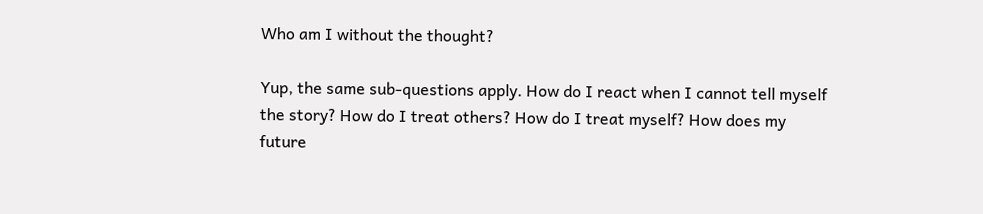Who am I without the thought?

Yup, the same sub-questions apply. How do I react when I cannot tell myself the story? How do I treat others? How do I treat myself? How does my future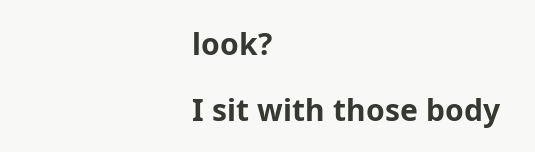look?

I sit with those body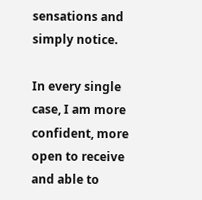sensations and simply notice.

In every single case, I am more confident, more open to receive and able to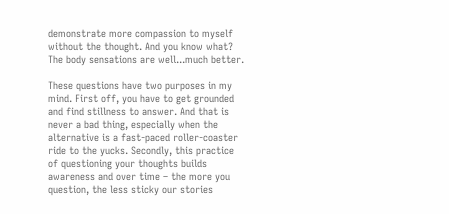demonstrate more compassion to myself without the thought. And you know what? The body sensations are well...much better.

These questions have two purposes in my mind. First off, you have to get grounded and find stillness to answer. And that is never a bad thing, especially when the alternative is a fast-paced roller-coaster ride to the yucks. Secondly, this practice of questioning your thoughts builds awareness and over time – the more you question, the less sticky our stories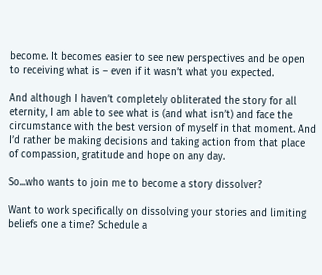become. It becomes easier to see new perspectives and be open to receiving what is – even if it wasn’t what you expected.

And although I haven’t completely obliterated the story for all eternity, I am able to see what is (and what isn’t) and face the circumstance with the best version of myself in that moment. And I’d rather be making decisions and taking action from that place of compassion, gratitude and hope on any day.

So...who wants to join me to become a story dissolver?

Want to work specifically on dissolving your stories and limiting beliefs one a time? Schedule a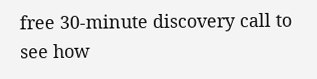free 30-minute discovery call to see how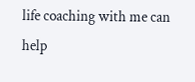life coaching with me can help